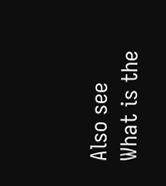Also see What is the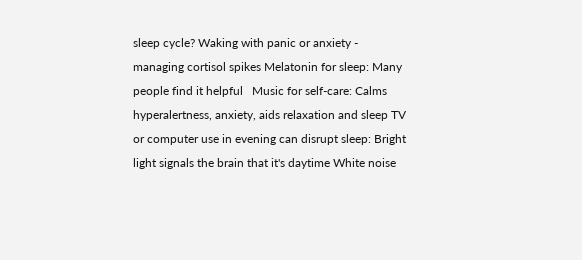sleep cycle? Waking with panic or anxiety - managing cortisol spikes Melatonin for sleep: Many people find it helpful   Music for self-care: Calms hyperalertness, anxiety, aids relaxation and sleep TV or computer use in evening can disrupt sleep: Bright light signals the brain that it's daytime White noise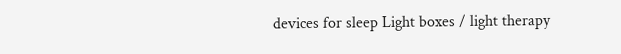devices for sleep Light boxes / light therapy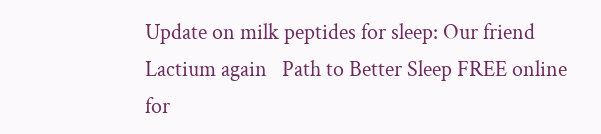Update on milk peptides for sleep: Our friend Lactium again   Path to Better Sleep FREE online for